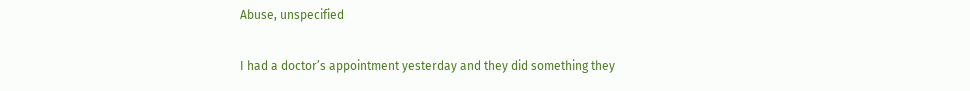Abuse, unspecified

I had a doctor’s appointment yesterday and they did something they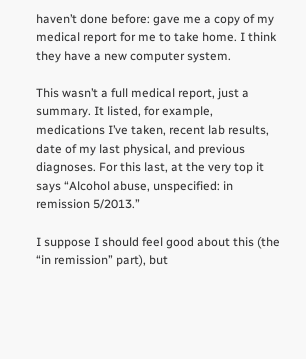haven’t done before: gave me a copy of my medical report for me to take home. I think they have a new computer system.

This wasn’t a full medical report, just a summary. It listed, for example, medications I’ve taken, recent lab results, date of my last physical, and previous diagnoses. For this last, at the very top it says “Alcohol abuse, unspecified: in remission 5/2013.”

I suppose I should feel good about this (the “in remission” part), but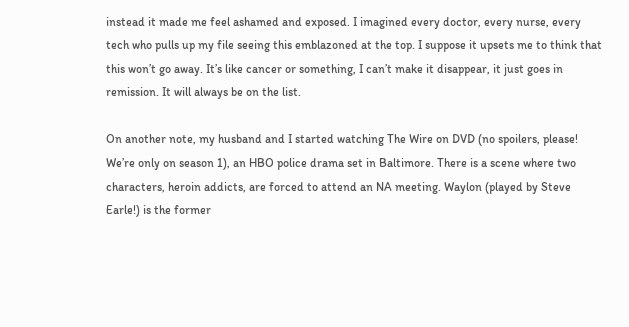instead it made me feel ashamed and exposed. I imagined every doctor, every nurse, every tech who pulls up my file seeing this emblazoned at the top. I suppose it upsets me to think that this won’t go away. It’s like cancer or something, I can’t make it disappear, it just goes in remission. It will always be on the list.

On another note, my husband and I started watching The Wire on DVD (no spoilers, please! We’re only on season 1), an HBO police drama set in Baltimore. There is a scene where two characters, heroin addicts, are forced to attend an NA meeting. Waylon (played by Steve Earle!) is the former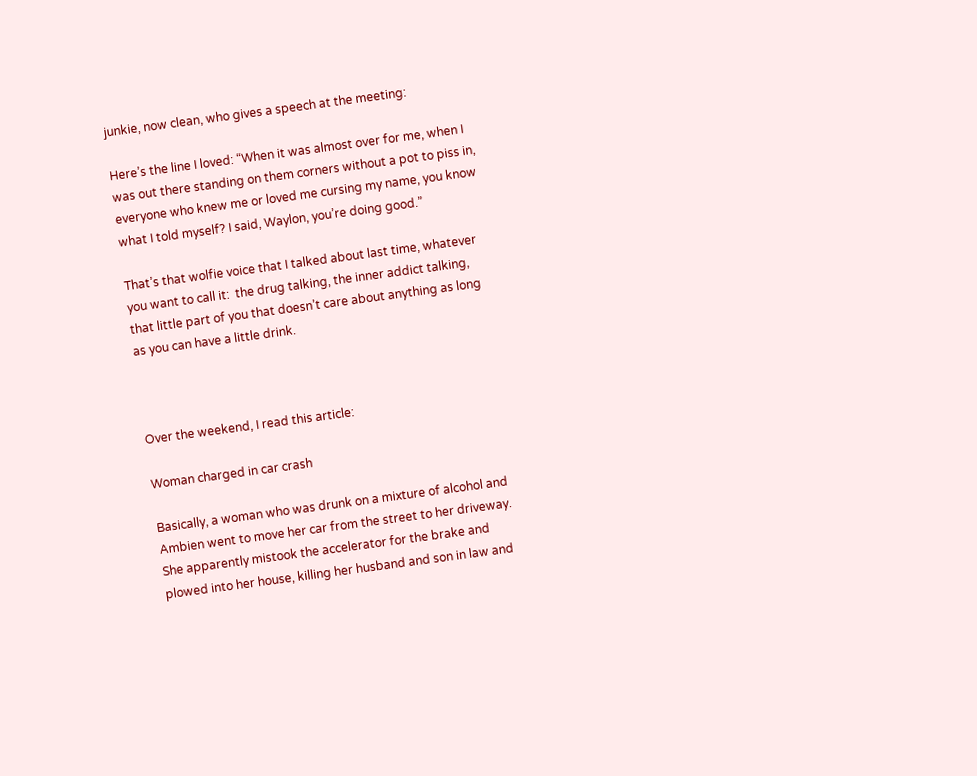junkie, now clean, who gives a speech at the meeting:

Here’s the line I loved: “When it was almost over for me, when I was out there standing on them corners without a pot to piss in, everyone who knew me or loved me cursing my name, you know what I told myself? I said, Waylon, you’re doing good.”

That’s that wolfie voice that I talked about last time, whatever you want to call it:  the drug talking, the inner addict talking, that little part of you that doesn’t care about anything as long as you can have a little drink.



Over the weekend, I read this article:

Woman charged in car crash

Basically, a woman who was drunk on a mixture of alcohol and Ambien went to move her car from the street to her driveway. She apparently mistook the accelerator for the brake and plowed into her house, killing her husband and son in law and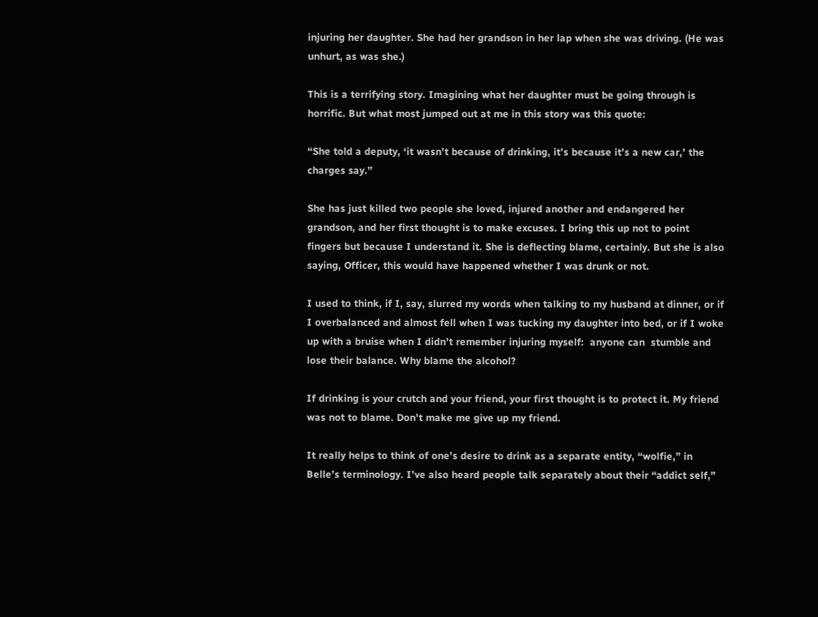injuring her daughter. She had her grandson in her lap when she was driving. (He was unhurt, as was she.)

This is a terrifying story. Imagining what her daughter must be going through is horrific. But what most jumped out at me in this story was this quote:

“She told a deputy, ‘it wasn’t because of drinking, it’s because it’s a new car,’ the charges say.”

She has just killed two people she loved, injured another and endangered her grandson, and her first thought is to make excuses. I bring this up not to point fingers but because I understand it. She is deflecting blame, certainly. But she is also saying, Officer, this would have happened whether I was drunk or not.

I used to think, if I, say, slurred my words when talking to my husband at dinner, or if I overbalanced and almost fell when I was tucking my daughter into bed, or if I woke up with a bruise when I didn’t remember injuring myself:  anyone can  stumble and lose their balance. Why blame the alcohol?

If drinking is your crutch and your friend, your first thought is to protect it. My friend was not to blame. Don’t make me give up my friend.

It really helps to think of one’s desire to drink as a separate entity, “wolfie,” in Belle’s terminology. I’ve also heard people talk separately about their “addict self,”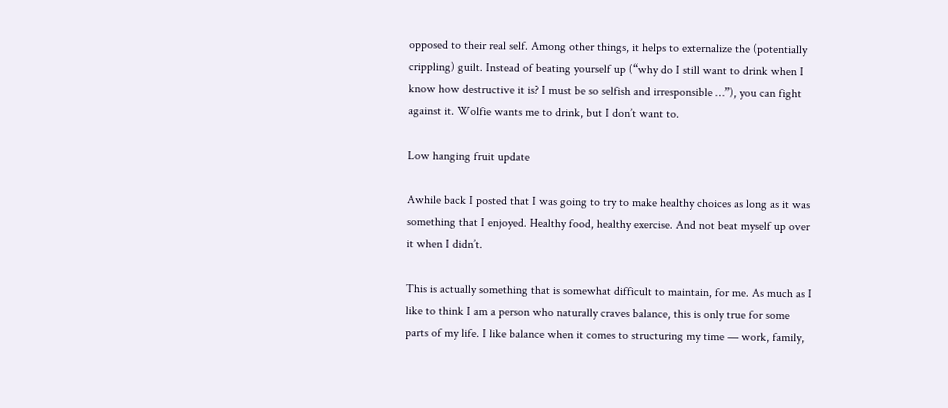opposed to their real self. Among other things, it helps to externalize the (potentially crippling) guilt. Instead of beating yourself up (“why do I still want to drink when I know how destructive it is? I must be so selfish and irresponsible …”), you can fight against it. Wolfie wants me to drink, but I don’t want to.

Low hanging fruit update

Awhile back I posted that I was going to try to make healthy choices as long as it was something that I enjoyed. Healthy food, healthy exercise. And not beat myself up over it when I didn’t.

This is actually something that is somewhat difficult to maintain, for me. As much as I like to think I am a person who naturally craves balance, this is only true for some parts of my life. I like balance when it comes to structuring my time — work, family,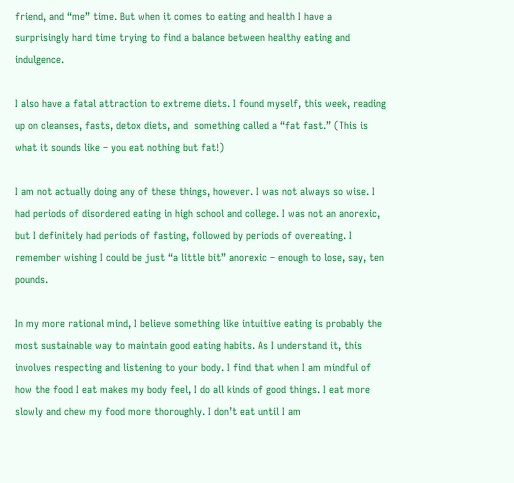friend, and “me” time. But when it comes to eating and health I have a surprisingly hard time trying to find a balance between healthy eating and indulgence.

I also have a fatal attraction to extreme diets. I found myself, this week, reading up on cleanses, fasts, detox diets, and  something called a “fat fast.” (This is what it sounds like – you eat nothing but fat!)

I am not actually doing any of these things, however. I was not always so wise. I had periods of disordered eating in high school and college. I was not an anorexic, but I definitely had periods of fasting, followed by periods of overeating. I remember wishing I could be just “a little bit” anorexic – enough to lose, say, ten pounds.

In my more rational mind, I believe something like intuitive eating is probably the most sustainable way to maintain good eating habits. As I understand it, this involves respecting and listening to your body. I find that when I am mindful of how the food I eat makes my body feel, I do all kinds of good things. I eat more slowly and chew my food more thoroughly. I don’t eat until I am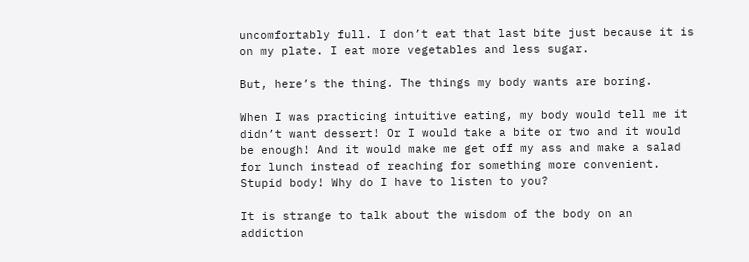uncomfortably full. I don’t eat that last bite just because it is on my plate. I eat more vegetables and less sugar.

But, here’s the thing. The things my body wants are boring.

When I was practicing intuitive eating, my body would tell me it didn’t want dessert! Or I would take a bite or two and it would be enough! And it would make me get off my ass and make a salad for lunch instead of reaching for something more convenient. Stupid body! Why do I have to listen to you?

It is strange to talk about the wisdom of the body on an addiction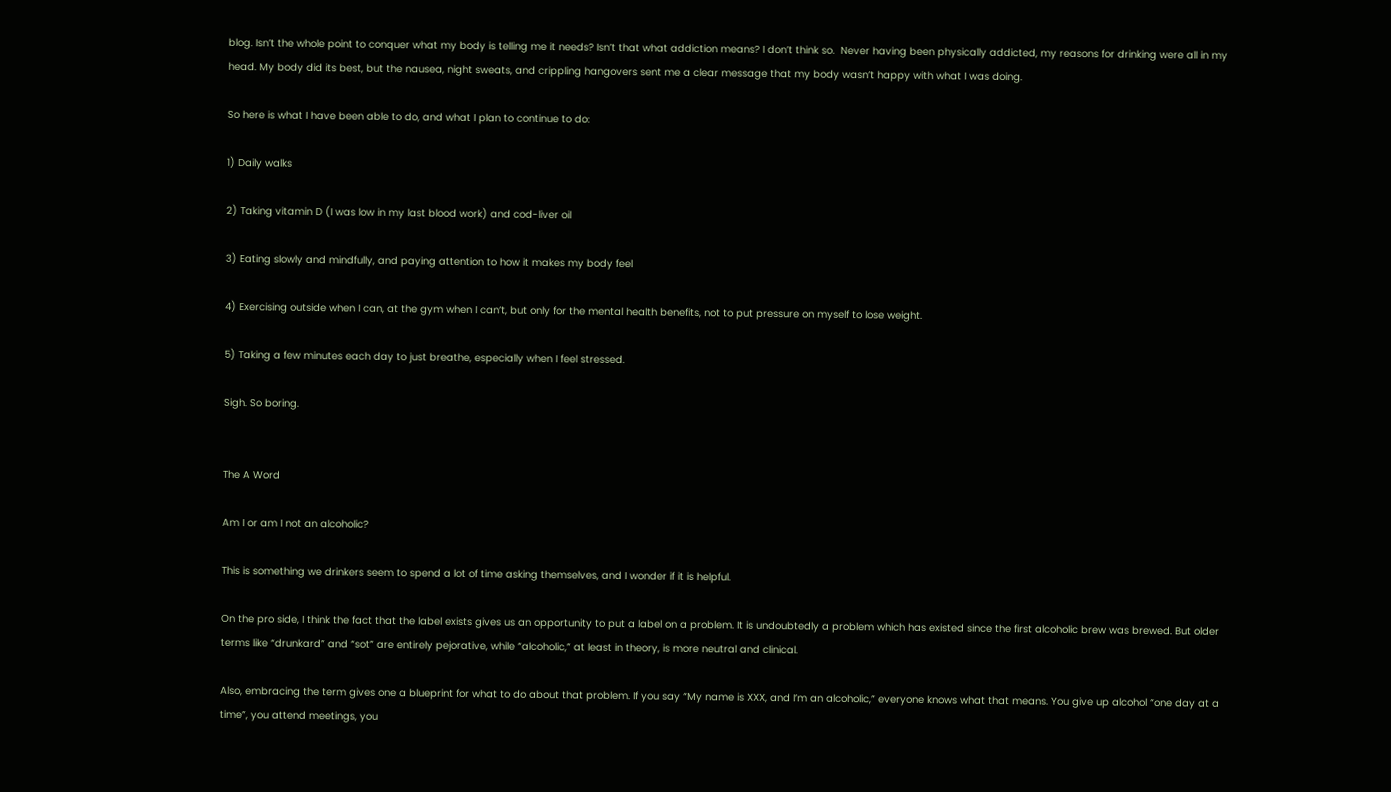blog. Isn’t the whole point to conquer what my body is telling me it needs? Isn’t that what addiction means? I don’t think so.  Never having been physically addicted, my reasons for drinking were all in my head. My body did its best, but the nausea, night sweats, and crippling hangovers sent me a clear message that my body wasn’t happy with what I was doing.

So here is what I have been able to do, and what I plan to continue to do:

1) Daily walks

2) Taking vitamin D (I was low in my last blood work) and cod-liver oil

3) Eating slowly and mindfully, and paying attention to how it makes my body feel

4) Exercising outside when I can, at the gym when I can’t, but only for the mental health benefits, not to put pressure on myself to lose weight.

5) Taking a few minutes each day to just breathe, especially when I feel stressed.

Sigh. So boring.


The A Word

Am I or am I not an alcoholic?

This is something we drinkers seem to spend a lot of time asking themselves, and I wonder if it is helpful.

On the pro side, I think the fact that the label exists gives us an opportunity to put a label on a problem. It is undoubtedly a problem which has existed since the first alcoholic brew was brewed. But older terms like “drunkard” and “sot” are entirely pejorative, while “alcoholic,” at least in theory, is more neutral and clinical.

Also, embracing the term gives one a blueprint for what to do about that problem. If you say “My name is XXX, and I’m an alcoholic,” everyone knows what that means. You give up alcohol “one day at a time”, you attend meetings, you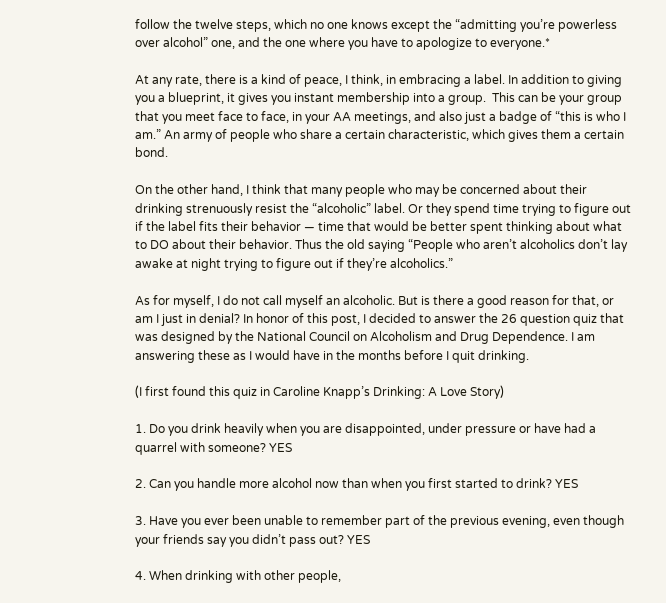follow the twelve steps, which no one knows except the “admitting you’re powerless over alcohol” one, and the one where you have to apologize to everyone.*

At any rate, there is a kind of peace, I think, in embracing a label. In addition to giving you a blueprint, it gives you instant membership into a group.  This can be your group that you meet face to face, in your AA meetings, and also just a badge of “this is who I am.” An army of people who share a certain characteristic, which gives them a certain bond.

On the other hand, I think that many people who may be concerned about their drinking strenuously resist the “alcoholic” label. Or they spend time trying to figure out if the label fits their behavior — time that would be better spent thinking about what to DO about their behavior. Thus the old saying “People who aren’t alcoholics don’t lay awake at night trying to figure out if they’re alcoholics.”

As for myself, I do not call myself an alcoholic. But is there a good reason for that, or am I just in denial? In honor of this post, I decided to answer the 26 question quiz that was designed by the National Council on Alcoholism and Drug Dependence. I am answering these as I would have in the months before I quit drinking.

(I first found this quiz in Caroline Knapp’s Drinking: A Love Story)

1. Do you drink heavily when you are disappointed, under pressure or have had a quarrel with someone? YES

2. Can you handle more alcohol now than when you first started to drink? YES

3. Have you ever been unable to remember part of the previous evening, even though your friends say you didn’t pass out? YES

4. When drinking with other people,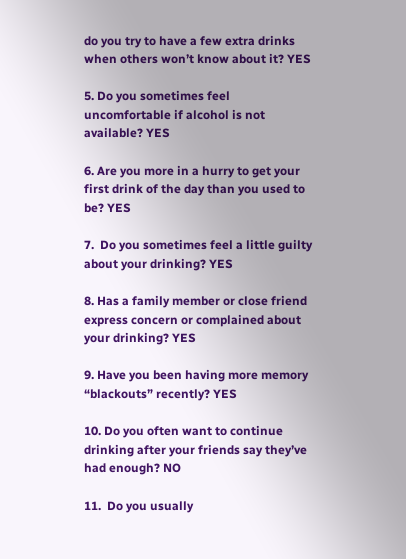do you try to have a few extra drinks when others won’t know about it? YES

5. Do you sometimes feel uncomfortable if alcohol is not available? YES

6. Are you more in a hurry to get your first drink of the day than you used to be? YES

7.  Do you sometimes feel a little guilty about your drinking? YES

8. Has a family member or close friend express concern or complained about your drinking? YES

9. Have you been having more memory “blackouts” recently? YES

10. Do you often want to continue drinking after your friends say they’ve had enough? NO

11.  Do you usually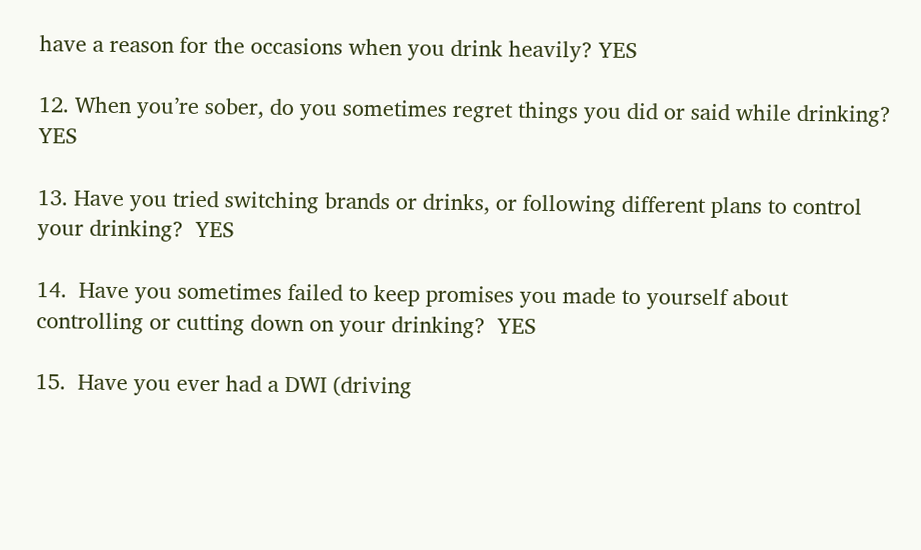have a reason for the occasions when you drink heavily? YES

12. When you’re sober, do you sometimes regret things you did or said while drinking? YES

13. Have you tried switching brands or drinks, or following different plans to control your drinking?  YES

14.  Have you sometimes failed to keep promises you made to yourself about controlling or cutting down on your drinking?  YES

15.  Have you ever had a DWI (driving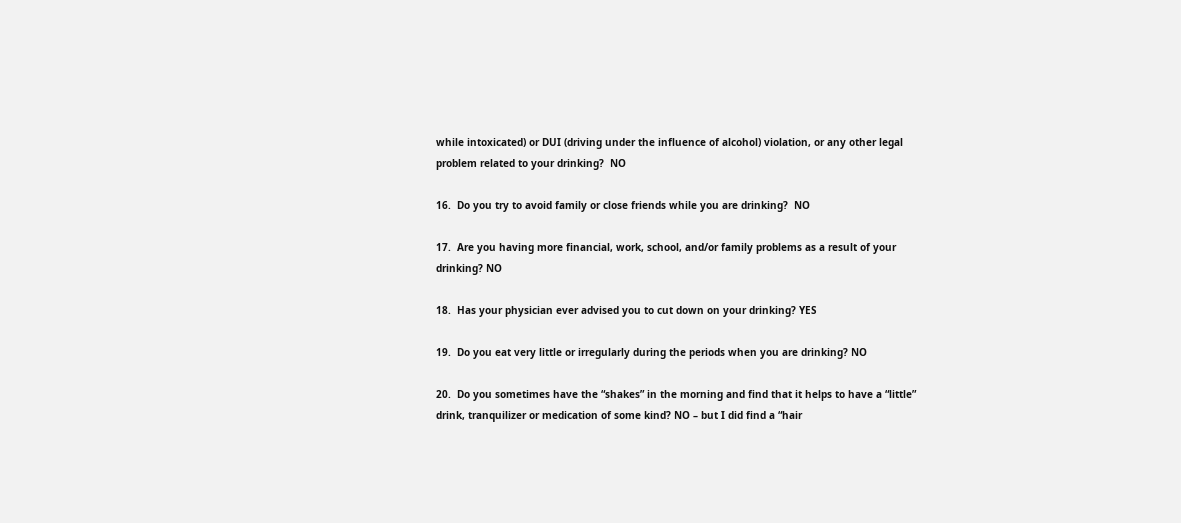while intoxicated) or DUI (driving under the influence of alcohol) violation, or any other legal problem related to your drinking?  NO

16.  Do you try to avoid family or close friends while you are drinking?  NO

17.  Are you having more financial, work, school, and/or family problems as a result of your drinking? NO

18.  Has your physician ever advised you to cut down on your drinking? YES

19.  Do you eat very little or irregularly during the periods when you are drinking? NO

20.  Do you sometimes have the “shakes” in the morning and find that it helps to have a “little” drink, tranquilizer or medication of some kind? NO – but I did find a “hair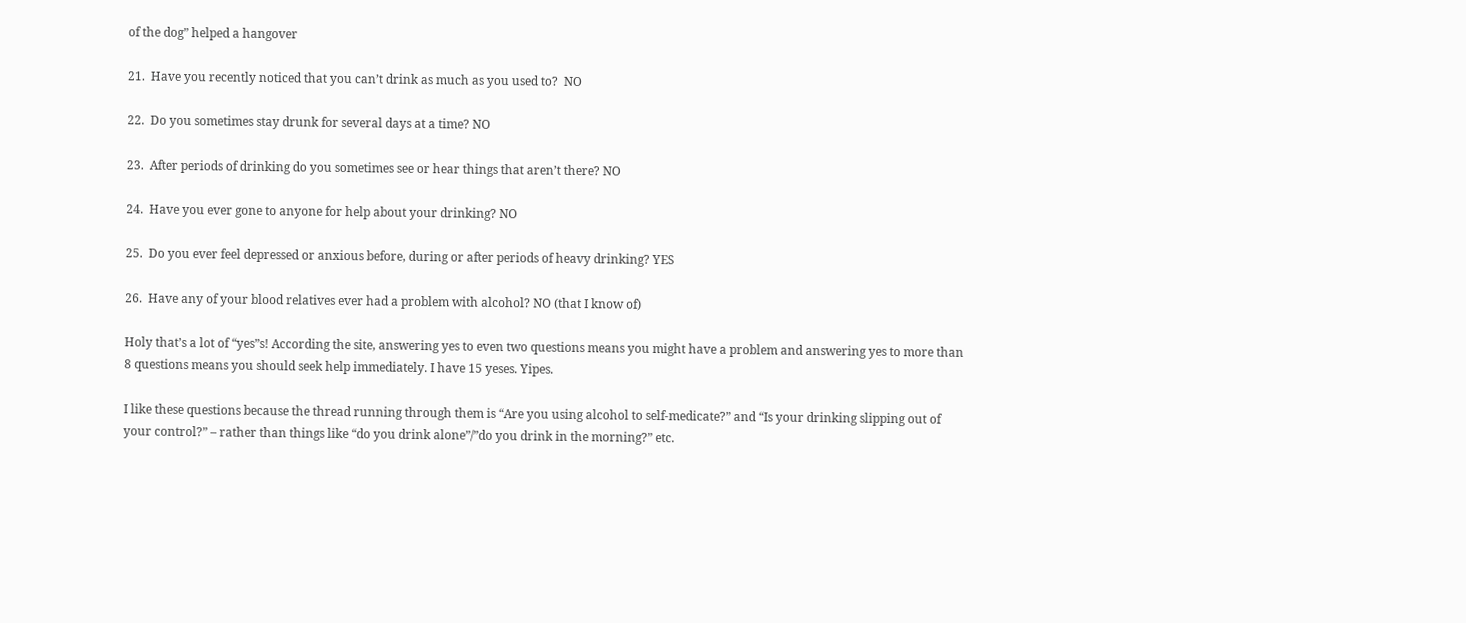of the dog” helped a hangover

21.  Have you recently noticed that you can’t drink as much as you used to?  NO

22.  Do you sometimes stay drunk for several days at a time? NO

23.  After periods of drinking do you sometimes see or hear things that aren’t there? NO

24.  Have you ever gone to anyone for help about your drinking? NO

25.  Do you ever feel depressed or anxious before, during or after periods of heavy drinking? YES

26.  Have any of your blood relatives ever had a problem with alcohol? NO (that I know of)

Holy that’s a lot of “yes”s! According the site, answering yes to even two questions means you might have a problem and answering yes to more than 8 questions means you should seek help immediately. I have 15 yeses. Yipes.

I like these questions because the thread running through them is “Are you using alcohol to self-medicate?” and “Is your drinking slipping out of your control?” – rather than things like “do you drink alone”/”do you drink in the morning?” etc.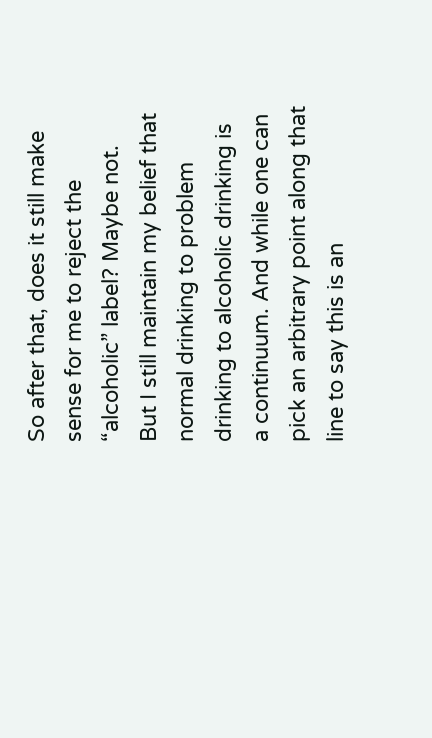So after that, does it still make sense for me to reject the “alcoholic” label? Maybe not. But I still maintain my belief that normal drinking to problem drinking to alcoholic drinking is a continuum. And while one can pick an arbitrary point along that line to say this is an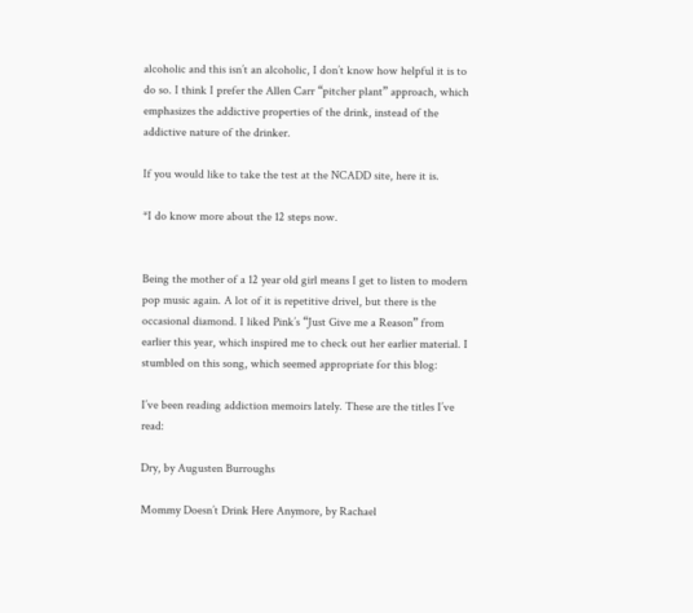alcoholic and this isn’t an alcoholic, I don’t know how helpful it is to do so. I think I prefer the Allen Carr “pitcher plant” approach, which emphasizes the addictive properties of the drink, instead of the addictive nature of the drinker.

If you would like to take the test at the NCADD site, here it is.

*I do know more about the 12 steps now.


Being the mother of a 12 year old girl means I get to listen to modern pop music again. A lot of it is repetitive drivel, but there is the occasional diamond. I liked Pink’s “Just Give me a Reason” from earlier this year, which inspired me to check out her earlier material. I stumbled on this song, which seemed appropriate for this blog:

I’ve been reading addiction memoirs lately. These are the titles I’ve read:

Dry, by Augusten Burroughs

Mommy Doesn’t Drink Here Anymore, by Rachael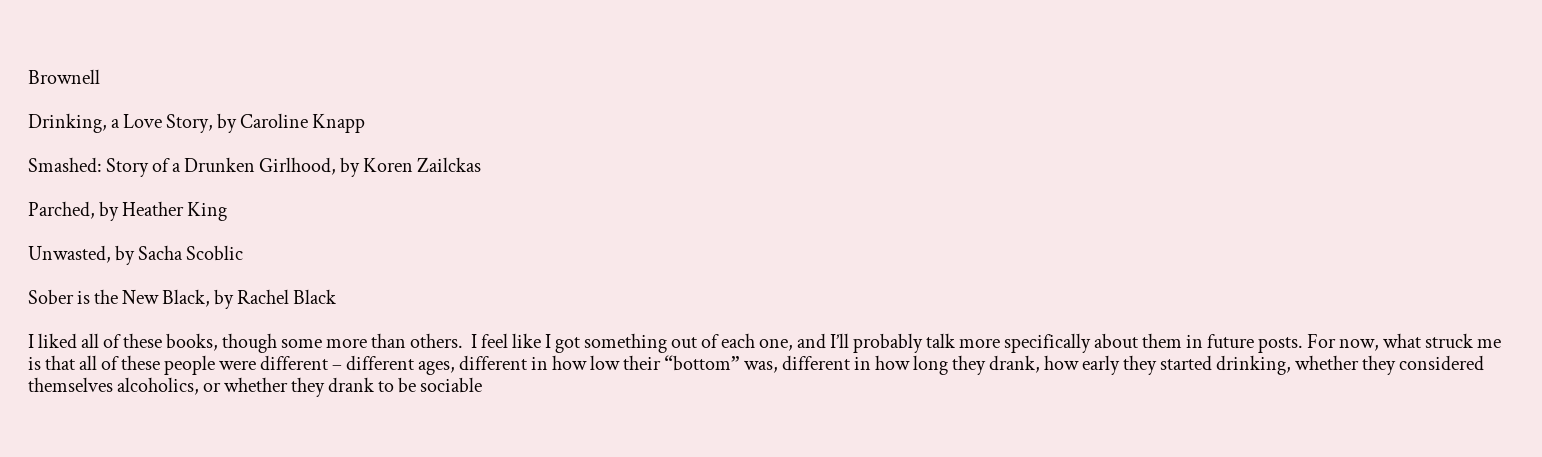Brownell

Drinking, a Love Story, by Caroline Knapp

Smashed: Story of a Drunken Girlhood, by Koren Zailckas

Parched, by Heather King

Unwasted, by Sacha Scoblic

Sober is the New Black, by Rachel Black

I liked all of these books, though some more than others.  I feel like I got something out of each one, and I’ll probably talk more specifically about them in future posts. For now, what struck me is that all of these people were different – different ages, different in how low their “bottom” was, different in how long they drank, how early they started drinking, whether they considered themselves alcoholics, or whether they drank to be sociable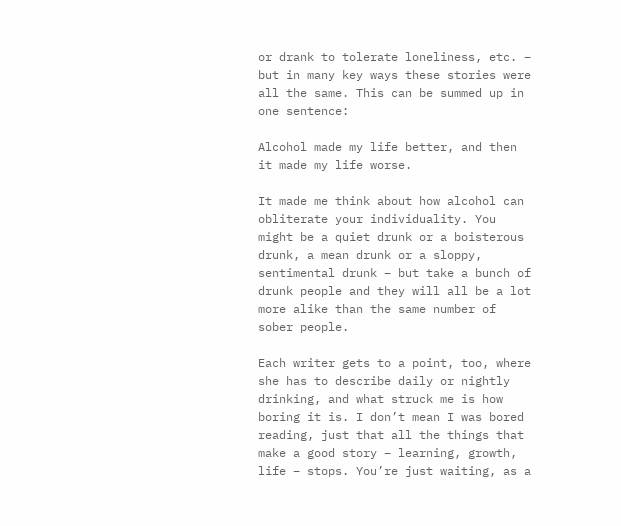or drank to tolerate loneliness, etc. – but in many key ways these stories were all the same. This can be summed up in one sentence:

Alcohol made my life better, and then it made my life worse.

It made me think about how alcohol can obliterate your individuality. You might be a quiet drunk or a boisterous drunk, a mean drunk or a sloppy, sentimental drunk – but take a bunch of drunk people and they will all be a lot more alike than the same number of sober people.

Each writer gets to a point, too, where she has to describe daily or nightly drinking, and what struck me is how boring it is. I don’t mean I was bored reading, just that all the things that make a good story – learning, growth, life – stops. You’re just waiting, as a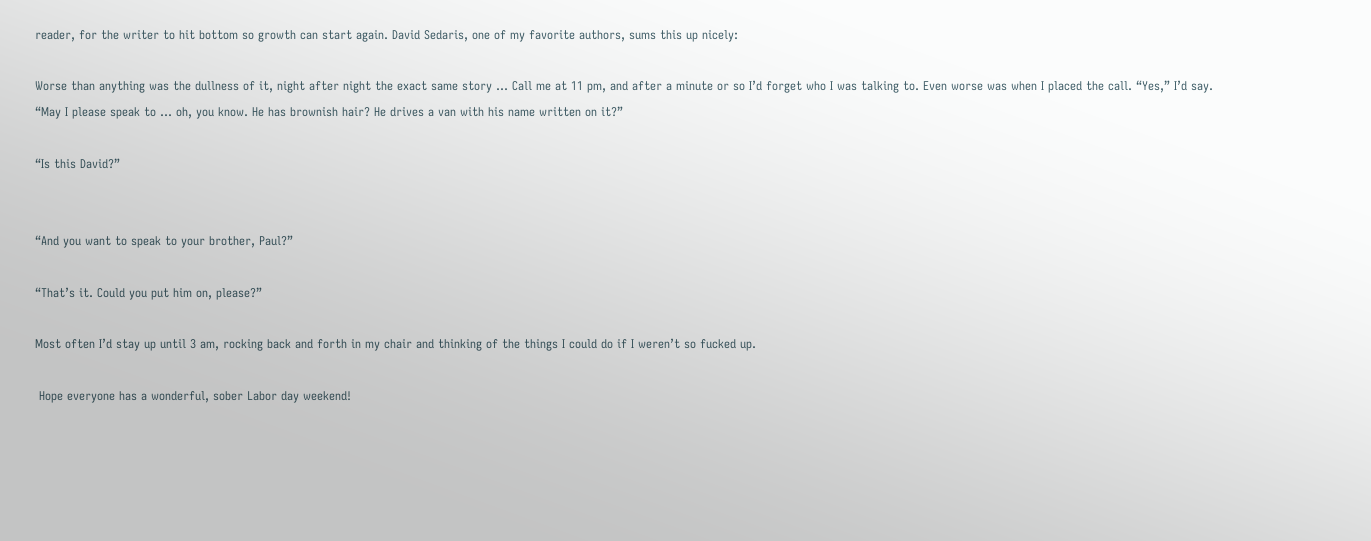reader, for the writer to hit bottom so growth can start again. David Sedaris, one of my favorite authors, sums this up nicely:

Worse than anything was the dullness of it, night after night the exact same story … Call me at 11 pm, and after a minute or so I’d forget who I was talking to. Even worse was when I placed the call. “Yes,” I’d say. “May I please speak to … oh, you know. He has brownish hair? He drives a van with his name written on it?”

“Is this David?”


“And you want to speak to your brother, Paul?”

“That’s it. Could you put him on, please?”

Most often I’d stay up until 3 am, rocking back and forth in my chair and thinking of the things I could do if I weren’t so fucked up.

 Hope everyone has a wonderful, sober Labor day weekend!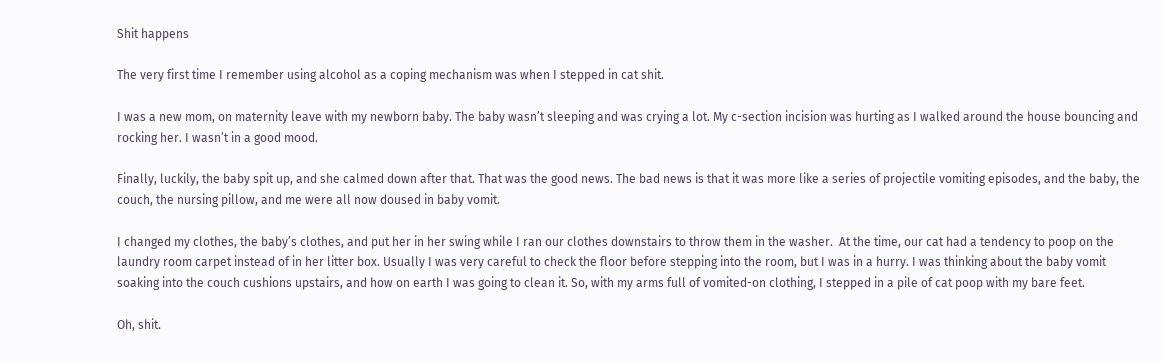Shit happens

The very first time I remember using alcohol as a coping mechanism was when I stepped in cat shit.

I was a new mom, on maternity leave with my newborn baby. The baby wasn’t sleeping and was crying a lot. My c-section incision was hurting as I walked around the house bouncing and rocking her. I wasn’t in a good mood.

Finally, luckily, the baby spit up, and she calmed down after that. That was the good news. The bad news is that it was more like a series of projectile vomiting episodes, and the baby, the couch, the nursing pillow, and me were all now doused in baby vomit.

I changed my clothes, the baby’s clothes, and put her in her swing while I ran our clothes downstairs to throw them in the washer.  At the time, our cat had a tendency to poop on the laundry room carpet instead of in her litter box. Usually I was very careful to check the floor before stepping into the room, but I was in a hurry. I was thinking about the baby vomit soaking into the couch cushions upstairs, and how on earth I was going to clean it. So, with my arms full of vomited-on clothing, I stepped in a pile of cat poop with my bare feet.

Oh, shit.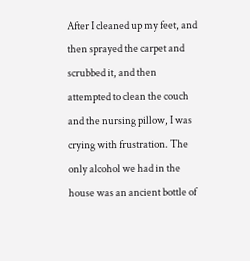After I cleaned up my feet, and then sprayed the carpet and scrubbed it, and then attempted to clean the couch and the nursing pillow, I was crying with frustration. The only alcohol we had in the house was an ancient bottle of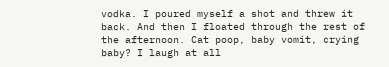vodka. I poured myself a shot and threw it back. And then I floated through the rest of the afternoon. Cat poop, baby vomit, crying baby? I laugh at all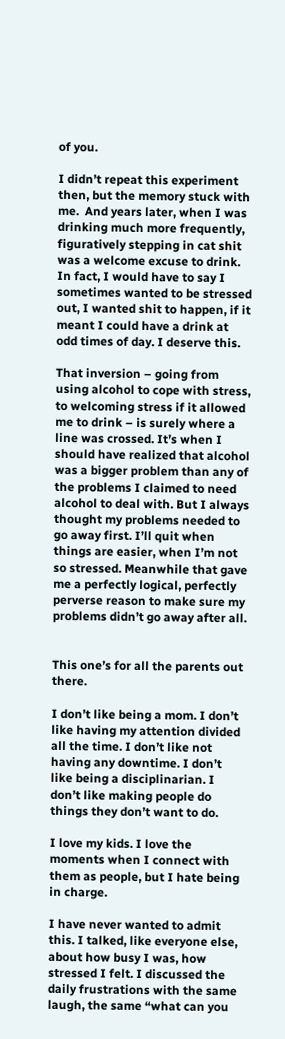of you.

I didn’t repeat this experiment then, but the memory stuck with me.  And years later, when I was drinking much more frequently, figuratively stepping in cat shit was a welcome excuse to drink.  In fact, I would have to say I sometimes wanted to be stressed out, I wanted shit to happen, if it meant I could have a drink at odd times of day. I deserve this.

That inversion – going from using alcohol to cope with stress, to welcoming stress if it allowed me to drink – is surely where a line was crossed. It’s when I should have realized that alcohol was a bigger problem than any of the problems I claimed to need alcohol to deal with. But I always thought my problems needed to go away first. I’ll quit when things are easier, when I’m not so stressed. Meanwhile that gave me a perfectly logical, perfectly perverse reason to make sure my problems didn’t go away after all.


This one’s for all the parents out there.

I don’t like being a mom. I don’t like having my attention divided all the time. I don’t like not having any downtime. I don’t like being a disciplinarian. I don’t like making people do things they don’t want to do.

I love my kids. I love the moments when I connect with them as people, but I hate being in charge.

I have never wanted to admit this. I talked, like everyone else, about how busy I was, how stressed I felt. I discussed the daily frustrations with the same laugh, the same “what can you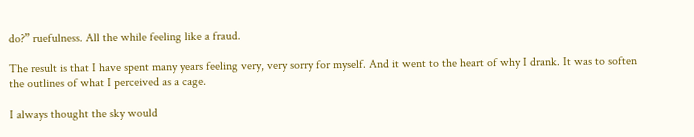do?” ruefulness. All the while feeling like a fraud.

The result is that I have spent many years feeling very, very sorry for myself. And it went to the heart of why I drank. It was to soften the outlines of what I perceived as a cage.

I always thought the sky would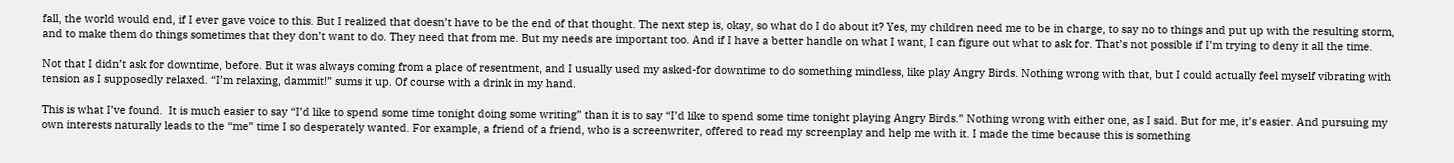fall, the world would end, if I ever gave voice to this. But I realized that doesn’t have to be the end of that thought. The next step is, okay, so what do I do about it? Yes, my children need me to be in charge, to say no to things and put up with the resulting storm, and to make them do things sometimes that they don’t want to do. They need that from me. But my needs are important too. And if I have a better handle on what I want, I can figure out what to ask for. That’s not possible if I’m trying to deny it all the time.

Not that I didn’t ask for downtime, before. But it was always coming from a place of resentment, and I usually used my asked-for downtime to do something mindless, like play Angry Birds. Nothing wrong with that, but I could actually feel myself vibrating with tension as I supposedly relaxed. “I’m relaxing, dammit!” sums it up. Of course with a drink in my hand.

This is what I’ve found.  It is much easier to say “I’d like to spend some time tonight doing some writing” than it is to say “I’d like to spend some time tonight playing Angry Birds.” Nothing wrong with either one, as I said. But for me, it’s easier. And pursuing my own interests naturally leads to the “me” time I so desperately wanted. For example, a friend of a friend, who is a screenwriter, offered to read my screenplay and help me with it. I made the time because this is something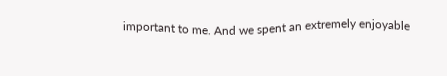important to me. And we spent an extremely enjoyable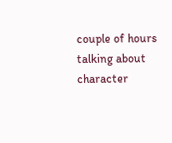couple of hours talking about character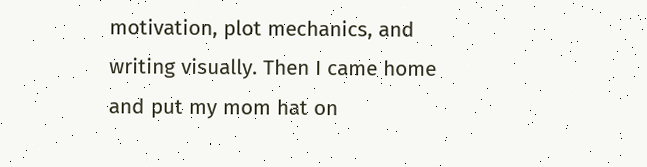motivation, plot mechanics, and writing visually. Then I came home and put my mom hat on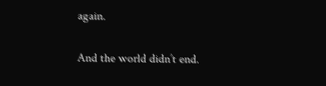again.

And the world didn’t end.